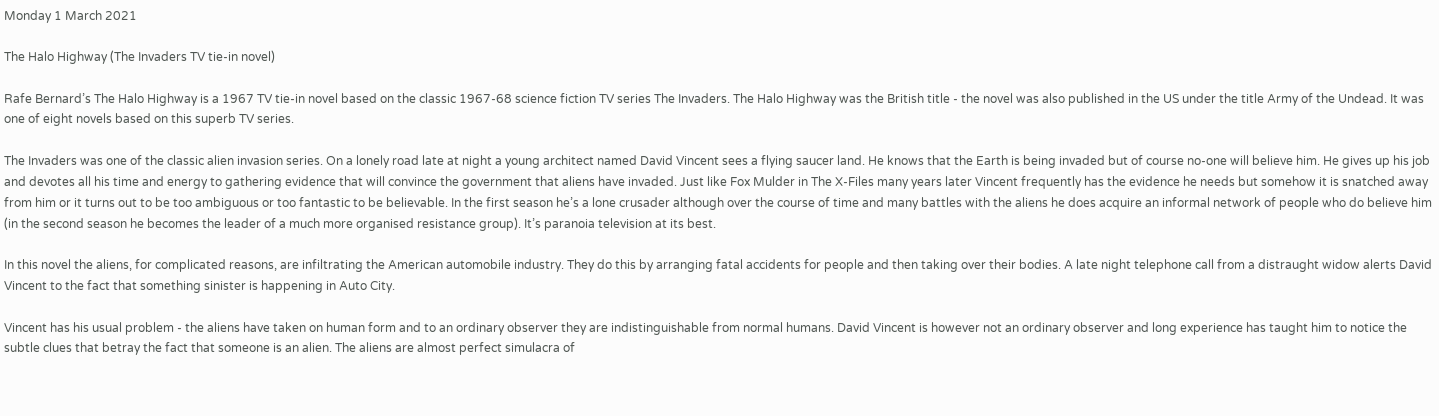Monday 1 March 2021

The Halo Highway (The Invaders TV tie-in novel)

Rafe Bernard’s The Halo Highway is a 1967 TV tie-in novel based on the classic 1967-68 science fiction TV series The Invaders. The Halo Highway was the British title - the novel was also published in the US under the title Army of the Undead. It was one of eight novels based on this superb TV series.

The Invaders was one of the classic alien invasion series. On a lonely road late at night a young architect named David Vincent sees a flying saucer land. He knows that the Earth is being invaded but of course no-one will believe him. He gives up his job and devotes all his time and energy to gathering evidence that will convince the government that aliens have invaded. Just like Fox Mulder in The X-Files many years later Vincent frequently has the evidence he needs but somehow it is snatched away from him or it turns out to be too ambiguous or too fantastic to be believable. In the first season he’s a lone crusader although over the course of time and many battles with the aliens he does acquire an informal network of people who do believe him (in the second season he becomes the leader of a much more organised resistance group). It’s paranoia television at its best.

In this novel the aliens, for complicated reasons, are infiltrating the American automobile industry. They do this by arranging fatal accidents for people and then taking over their bodies. A late night telephone call from a distraught widow alerts David Vincent to the fact that something sinister is happening in Auto City.

Vincent has his usual problem - the aliens have taken on human form and to an ordinary observer they are indistinguishable from normal humans. David Vincent is however not an ordinary observer and long experience has taught him to notice the subtle clues that betray the fact that someone is an alien. The aliens are almost perfect simulacra of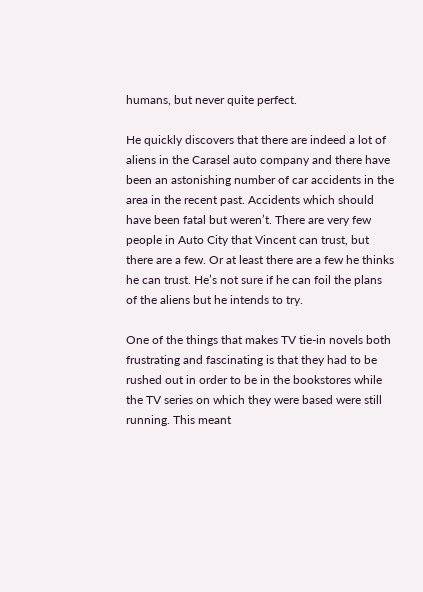humans, but never quite perfect.

He quickly discovers that there are indeed a lot of aliens in the Carasel auto company and there have been an astonishing number of car accidents in the area in the recent past. Accidents which should have been fatal but weren’t. There are very few people in Auto City that Vincent can trust, but there are a few. Or at least there are a few he thinks he can trust. He’s not sure if he can foil the plans of the aliens but he intends to try.

One of the things that makes TV tie-in novels both frustrating and fascinating is that they had to be rushed out in order to be in the bookstores while the TV series on which they were based were still running. This meant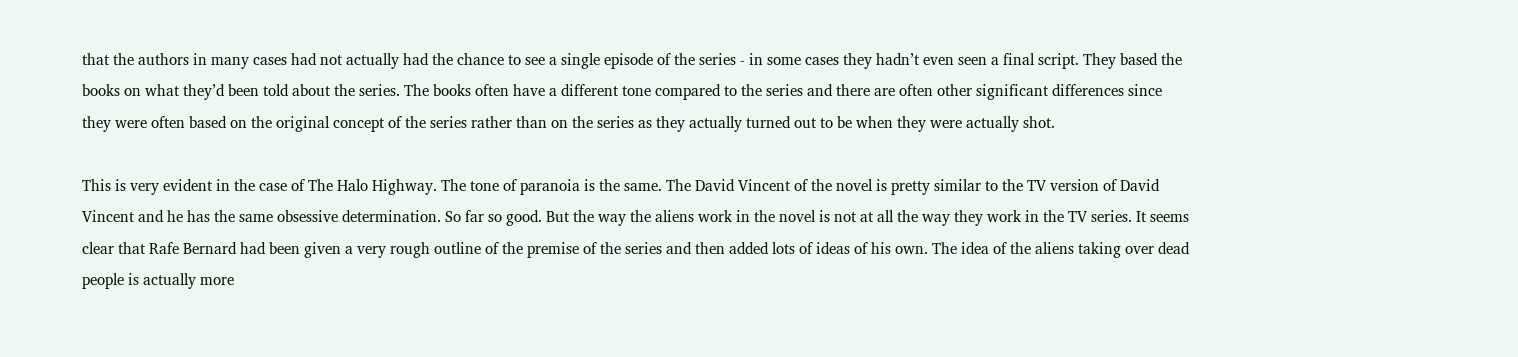that the authors in many cases had not actually had the chance to see a single episode of the series - in some cases they hadn’t even seen a final script. They based the books on what they’d been told about the series. The books often have a different tone compared to the series and there are often other significant differences since they were often based on the original concept of the series rather than on the series as they actually turned out to be when they were actually shot.

This is very evident in the case of The Halo Highway. The tone of paranoia is the same. The David Vincent of the novel is pretty similar to the TV version of David Vincent and he has the same obsessive determination. So far so good. But the way the aliens work in the novel is not at all the way they work in the TV series. It seems clear that Rafe Bernard had been given a very rough outline of the premise of the series and then added lots of ideas of his own. The idea of the aliens taking over dead people is actually more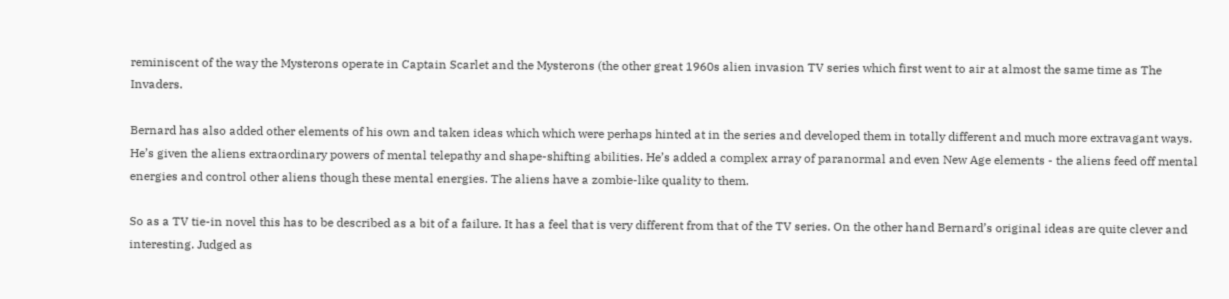reminiscent of the way the Mysterons operate in Captain Scarlet and the Mysterons (the other great 1960s alien invasion TV series which first went to air at almost the same time as The Invaders.

Bernard has also added other elements of his own and taken ideas which which were perhaps hinted at in the series and developed them in totally different and much more extravagant ways. He’s given the aliens extraordinary powers of mental telepathy and shape-shifting abilities. He’s added a complex array of paranormal and even New Age elements - the aliens feed off mental energies and control other aliens though these mental energies. The aliens have a zombie-like quality to them.

So as a TV tie-in novel this has to be described as a bit of a failure. It has a feel that is very different from that of the TV series. On the other hand Bernard’s original ideas are quite clever and interesting. Judged as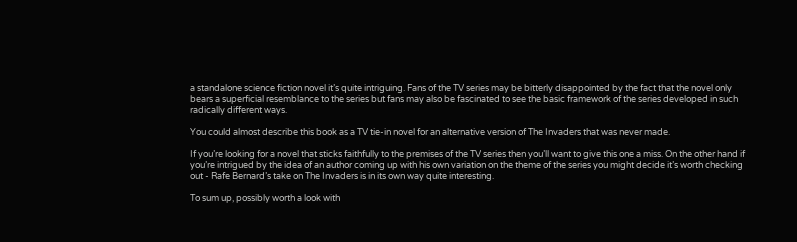a standalone science fiction novel it’s quite intriguing. Fans of the TV series may be bitterly disappointed by the fact that the novel only bears a superficial resemblance to the series but fans may also be fascinated to see the basic framework of the series developed in such radically different ways.

You could almost describe this book as a TV tie-in novel for an alternative version of The Invaders that was never made.

If you’re looking for a novel that sticks faithfully to the premises of the TV series then you’ll want to give this one a miss. On the other hand if you’re intrigued by the idea of an author coming up with his own variation on the theme of the series you might decide it’s worth checking out - Rafe Bernard’s take on The Invaders is in its own way quite interesting.

To sum up, possibly worth a look with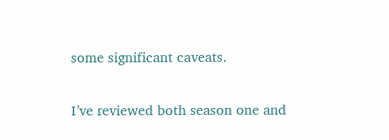some significant caveats.

I’ve reviewed both season one and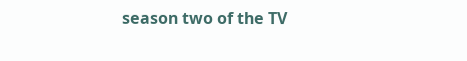season two of the TV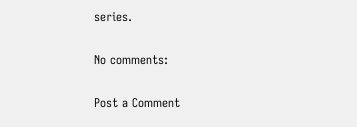series.

No comments:

Post a Comment